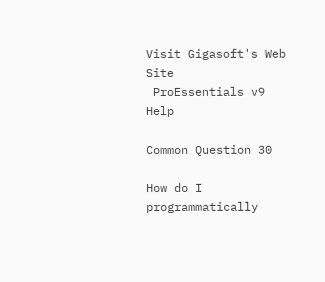Visit Gigasoft's Web Site
 ProEssentials v9 Help

Common Question 30

How do I programmatically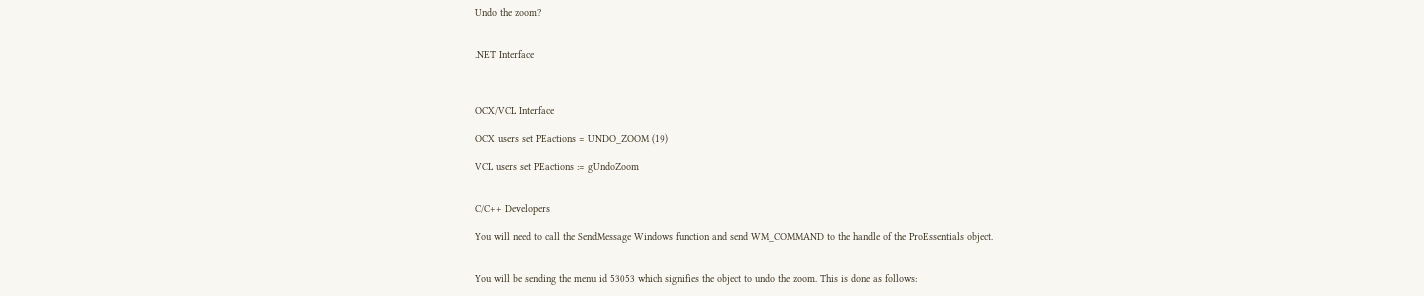Undo the zoom?


.NET Interface



OCX/VCL Interface

OCX users set PEactions = UNDO_ZOOM (19)

VCL users set PEactions := gUndoZoom


C/C++ Developers

You will need to call the SendMessage Windows function and send WM_COMMAND to the handle of the ProEssentials object.


You will be sending the menu id 53053 which signifies the object to undo the zoom. This is done as follows: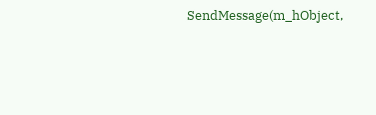SendMessage(m_hObject,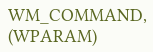WM_COMMAND, (WPARAM)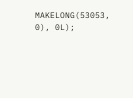MAKELONG(53053, 0), 0L);